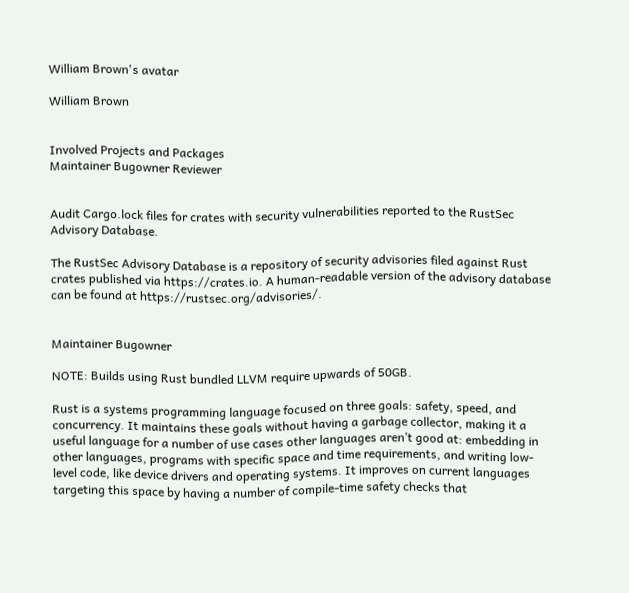William Brown's avatar

William Brown


Involved Projects and Packages
Maintainer Bugowner Reviewer


Audit Cargo.lock files for crates with security vulnerabilities reported to the RustSec Advisory Database.

The RustSec Advisory Database is a repository of security advisories filed against Rust crates published via https://crates.io. A human-readable version of the advisory database can be found at https://rustsec.org/advisories/.


Maintainer Bugowner

NOTE: Builds using Rust bundled LLVM require upwards of 50GB.

Rust is a systems programming language focused on three goals: safety, speed, and concurrency. It maintains these goals without having a garbage collector, making it a useful language for a number of use cases other languages aren’t good at: embedding in other languages, programs with specific space and time requirements, and writing low-level code, like device drivers and operating systems. It improves on current languages targeting this space by having a number of compile-time safety checks that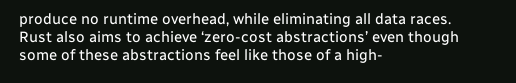produce no runtime overhead, while eliminating all data races. Rust also aims to achieve ‘zero-cost abstractions’ even though some of these abstractions feel like those of a high-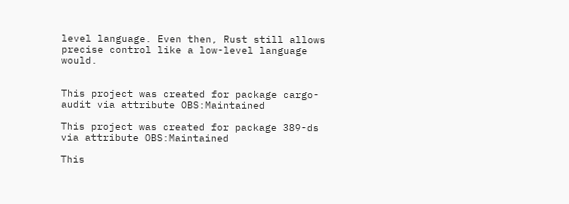level language. Even then, Rust still allows precise control like a low-level language would.


This project was created for package cargo-audit via attribute OBS:Maintained

This project was created for package 389-ds via attribute OBS:Maintained

This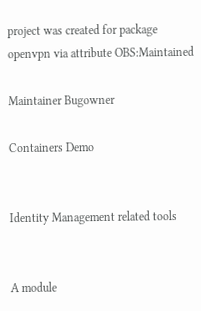project was created for package openvpn via attribute OBS:Maintained

Maintainer Bugowner

Containers Demo


Identity Management related tools


A module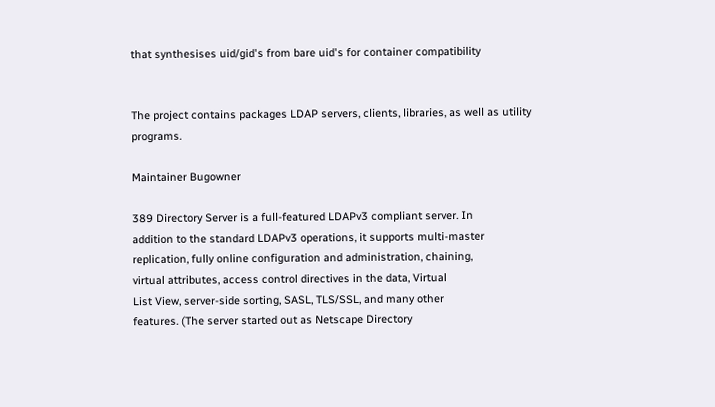that synthesises uid/gid's from bare uid's for container compatibility


The project contains packages LDAP servers, clients, libraries, as well as utility programs.

Maintainer Bugowner

389 Directory Server is a full-featured LDAPv3 compliant server. In
addition to the standard LDAPv3 operations, it supports multi-master
replication, fully online configuration and administration, chaining,
virtual attributes, access control directives in the data, Virtual
List View, server-side sorting, SASL, TLS/SSL, and many other
features. (The server started out as Netscape Directory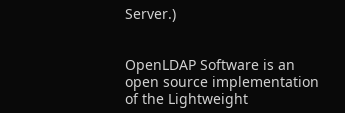Server.)


OpenLDAP Software is an open source implementation of the Lightweight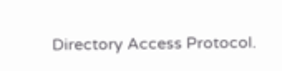Directory Access Protocol.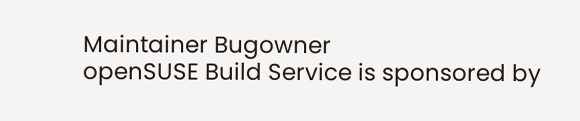Maintainer Bugowner
openSUSE Build Service is sponsored by